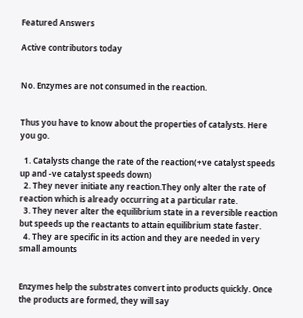Featured Answers

Active contributors today


No. Enzymes are not consumed in the reaction.


Thus you have to know about the properties of catalysts. Here you go.

  1. Catalysts change the rate of the reaction(+ve catalyst speeds up and -ve catalyst speeds down)
  2. They never initiate any reaction.They only alter the rate of reaction which is already occurring at a particular rate.
  3. They never alter the equilibrium state in a reversible reaction but speeds up the reactants to attain equilibrium state faster.
  4. They are specific in its action and they are needed in very small amounts


Enzymes help the substrates convert into products quickly. Once the products are formed, they will say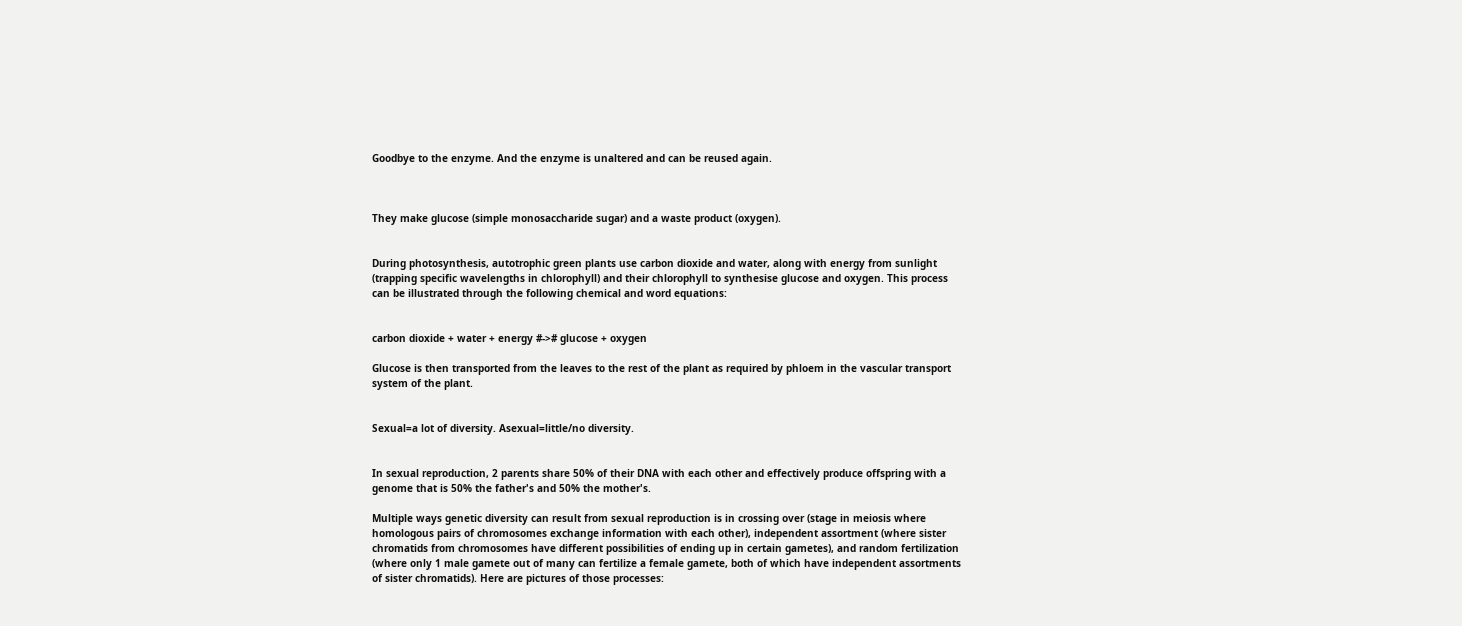Goodbye to the enzyme. And the enzyme is unaltered and can be reused again.



They make glucose (simple monosaccharide sugar) and a waste product (oxygen).


During photosynthesis, autotrophic green plants use carbon dioxide and water, along with energy from sunlight (trapping specific wavelengths in chlorophyll) and their chlorophyll to synthesise glucose and oxygen. This process can be illustrated through the following chemical and word equations:


carbon dioxide + water + energy #-># glucose + oxygen

Glucose is then transported from the leaves to the rest of the plant as required by phloem in the vascular transport system of the plant.


Sexual=a lot of diversity. Asexual=little/no diversity.


In sexual reproduction, 2 parents share 50% of their DNA with each other and effectively produce offspring with a genome that is 50% the father's and 50% the mother's.

Multiple ways genetic diversity can result from sexual reproduction is in crossing over (stage in meiosis where homologous pairs of chromosomes exchange information with each other), independent assortment (where sister chromatids from chromosomes have different possibilities of ending up in certain gametes), and random fertilization (where only 1 male gamete out of many can fertilize a female gamete, both of which have independent assortments of sister chromatids). Here are pictures of those processes: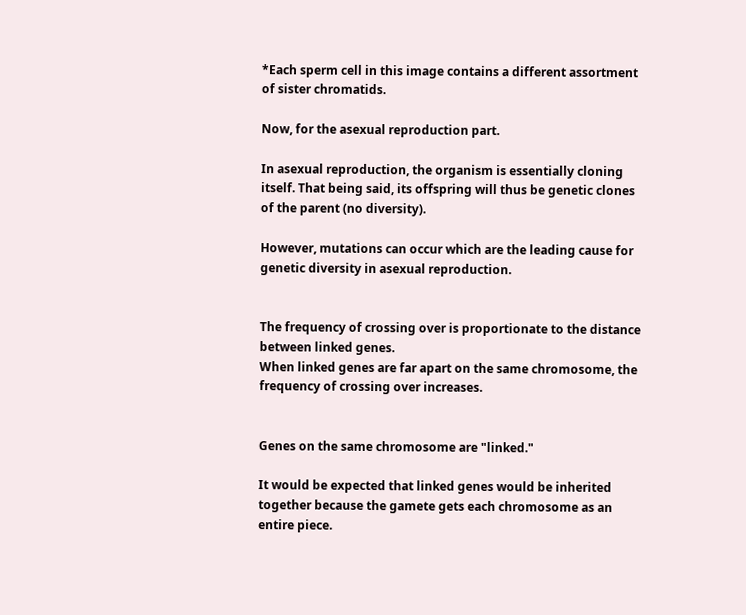*Each sperm cell in this image contains a different assortment of sister chromatids.

Now, for the asexual reproduction part.

In asexual reproduction, the organism is essentially cloning itself. That being said, its offspring will thus be genetic clones of the parent (no diversity).

However, mutations can occur which are the leading cause for genetic diversity in asexual reproduction.


The frequency of crossing over is proportionate to the distance between linked genes.
When linked genes are far apart on the same chromosome, the frequency of crossing over increases.


Genes on the same chromosome are "linked."

It would be expected that linked genes would be inherited together because the gamete gets each chromosome as an entire piece.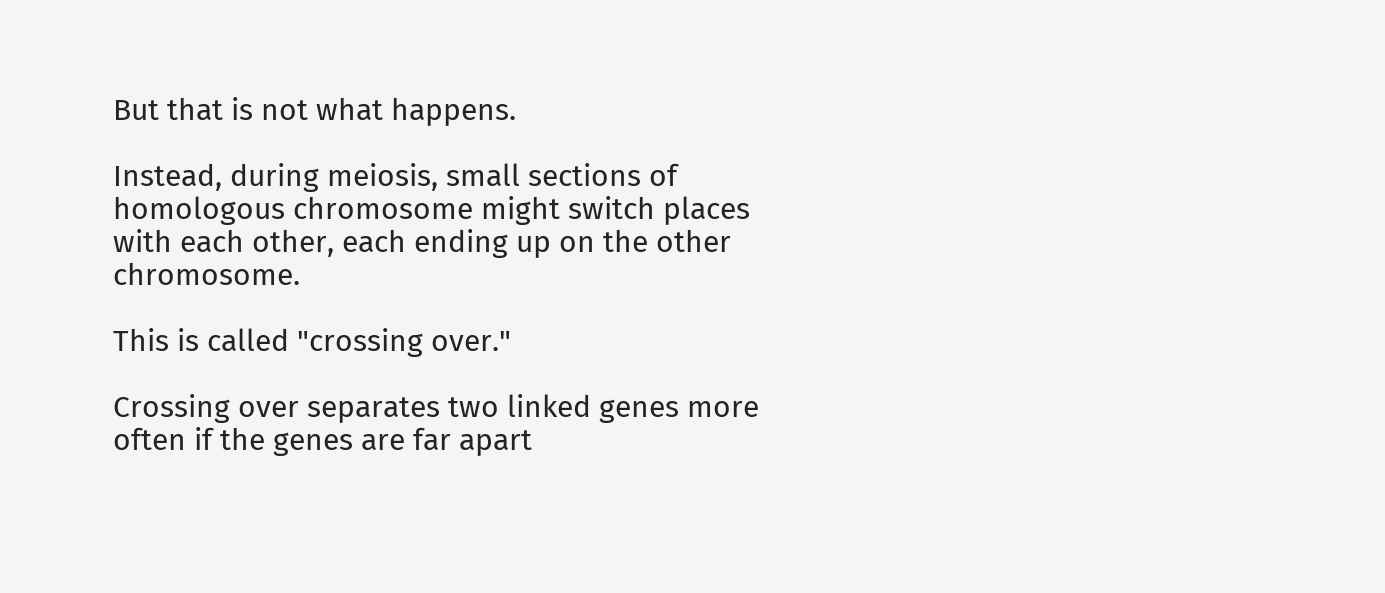But that is not what happens.

Instead, during meiosis, small sections of homologous chromosome might switch places with each other, each ending up on the other chromosome.

This is called "crossing over."

Crossing over separates two linked genes more often if the genes are far apart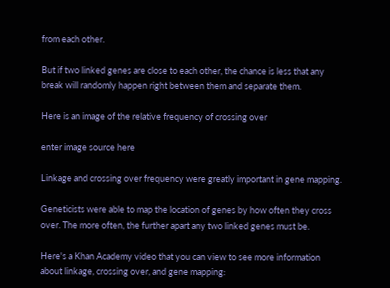from each other.

But if two linked genes are close to each other, the chance is less that any break will randomly happen right between them and separate them.

Here is an image of the relative frequency of crossing over

enter image source here

Linkage and crossing over frequency were greatly important in gene mapping.

Geneticists were able to map the location of genes by how often they cross over. The more often, the further apart any two linked genes must be.

Here's a Khan Academy video that you can view to see more information about linkage, crossing over, and gene mapping: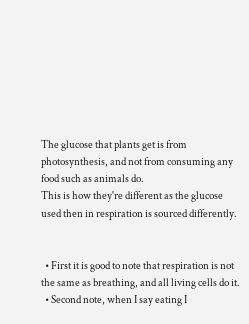The glucose that plants get is from photosynthesis, and not from consuming any food such as animals do.
This is how they're different as the glucose used then in respiration is sourced differently.


  • First it is good to note that respiration is not the same as breathing, and all living cells do it.
  • Second note, when I say eating I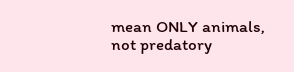mean ONLY animals, not predatory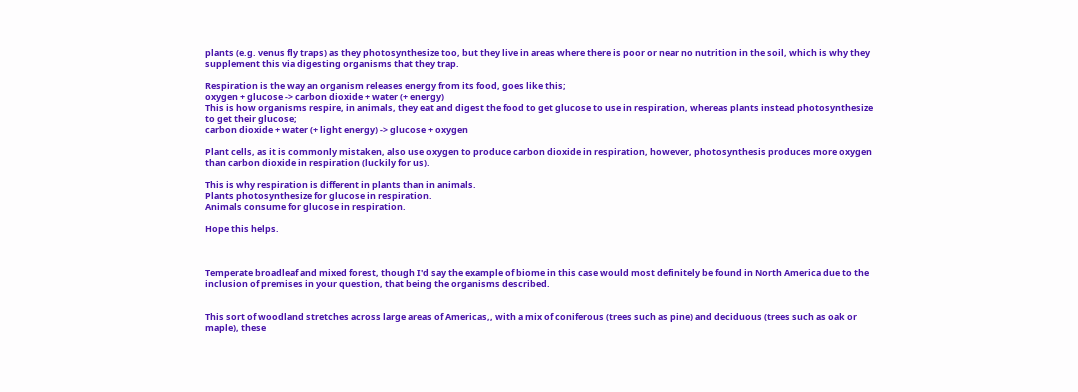plants (e.g. venus fly traps) as they photosynthesize too, but they live in areas where there is poor or near no nutrition in the soil, which is why they supplement this via digesting organisms that they trap.

Respiration is the way an organism releases energy from its food, goes like this;
oxygen + glucose -> carbon dioxide + water (+ energy)
This is how organisms respire, in animals, they eat and digest the food to get glucose to use in respiration, whereas plants instead photosynthesize to get their glucose;
carbon dioxide + water (+ light energy) -> glucose + oxygen

Plant cells, as it is commonly mistaken, also use oxygen to produce carbon dioxide in respiration, however, photosynthesis produces more oxygen than carbon dioxide in respiration (luckily for us).

This is why respiration is different in plants than in animals.
Plants photosynthesize for glucose in respiration.
Animals consume for glucose in respiration.

Hope this helps.



Temperate broadleaf and mixed forest, though I'd say the example of biome in this case would most definitely be found in North America due to the inclusion of premises in your question, that being the organisms described.


This sort of woodland stretches across large areas of Americas,, with a mix of coniferous (trees such as pine) and deciduous (trees such as oak or maple), these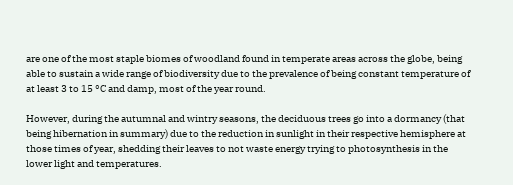are one of the most staple biomes of woodland found in temperate areas across the globe, being able to sustain a wide range of biodiversity due to the prevalence of being constant temperature of at least 3 to 15 °C and damp, most of the year round.

However, during the autumnal and wintry seasons, the deciduous trees go into a dormancy (that being hibernation in summary) due to the reduction in sunlight in their respective hemisphere at those times of year, shedding their leaves to not waste energy trying to photosynthesis in the lower light and temperatures.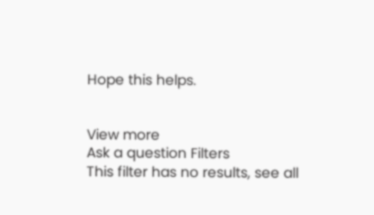Hope this helps.


View more
Ask a question Filters
This filter has no results, see all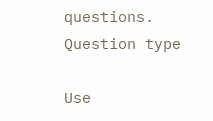questions.
Question type

Use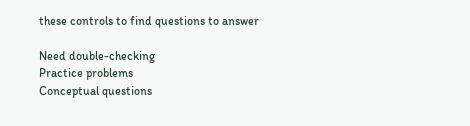these controls to find questions to answer

Need double-checking
Practice problems
Conceptual questions